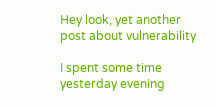Hey look, yet another post about vulnerability

I spent some time yesterday evening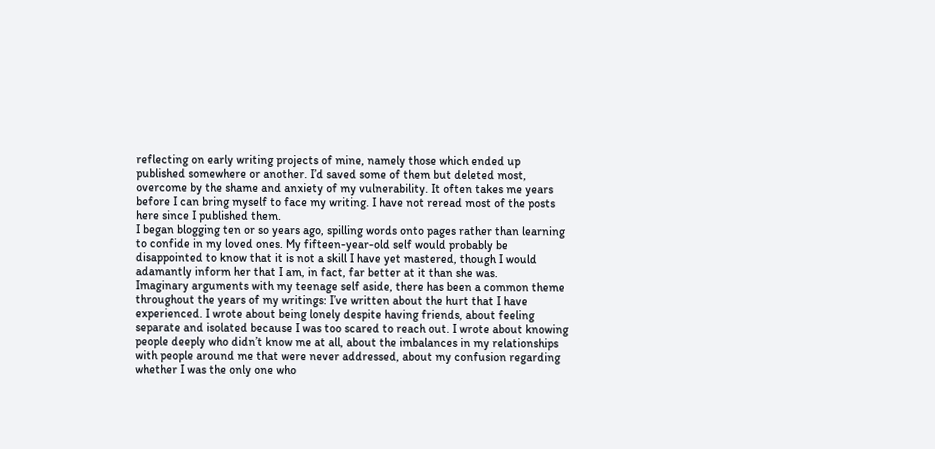reflecting on early writing projects of mine, namely those which ended up published somewhere or another. I’d saved some of them but deleted most, overcome by the shame and anxiety of my vulnerability. It often takes me years before I can bring myself to face my writing. I have not reread most of the posts here since I published them.
I began blogging ten or so years ago, spilling words onto pages rather than learning to confide in my loved ones. My fifteen-year-old self would probably be disappointed to know that it is not a skill I have yet mastered, though I would adamantly inform her that I am, in fact, far better at it than she was.
Imaginary arguments with my teenage self aside, there has been a common theme throughout the years of my writings: I’ve written about the hurt that I have experienced. I wrote about being lonely despite having friends, about feeling separate and isolated because I was too scared to reach out. I wrote about knowing people deeply who didn’t know me at all, about the imbalances in my relationships with people around me that were never addressed, about my confusion regarding whether I was the only one who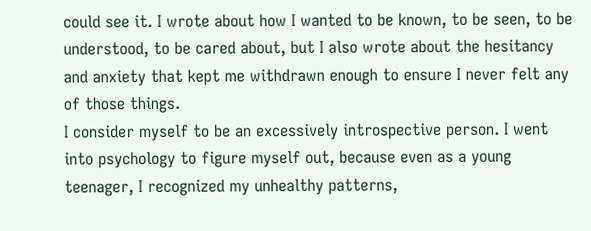could see it. I wrote about how I wanted to be known, to be seen, to be understood, to be cared about, but I also wrote about the hesitancy and anxiety that kept me withdrawn enough to ensure I never felt any of those things.
I consider myself to be an excessively introspective person. I went into psychology to figure myself out, because even as a young teenager, I recognized my unhealthy patterns,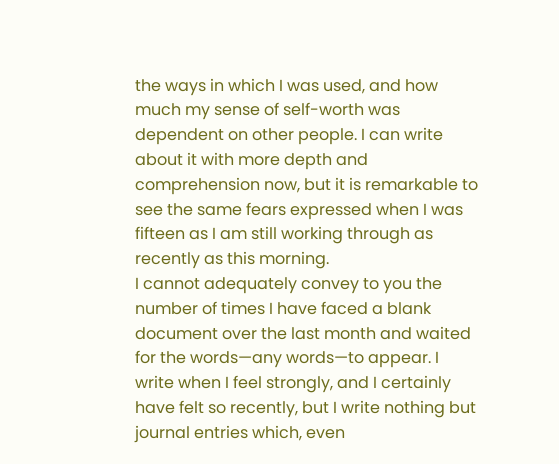the ways in which I was used, and how much my sense of self-worth was dependent on other people. I can write about it with more depth and comprehension now, but it is remarkable to see the same fears expressed when I was fifteen as I am still working through as recently as this morning.
I cannot adequately convey to you the number of times I have faced a blank document over the last month and waited for the words—any words—to appear. I write when I feel strongly, and I certainly have felt so recently, but I write nothing but journal entries which, even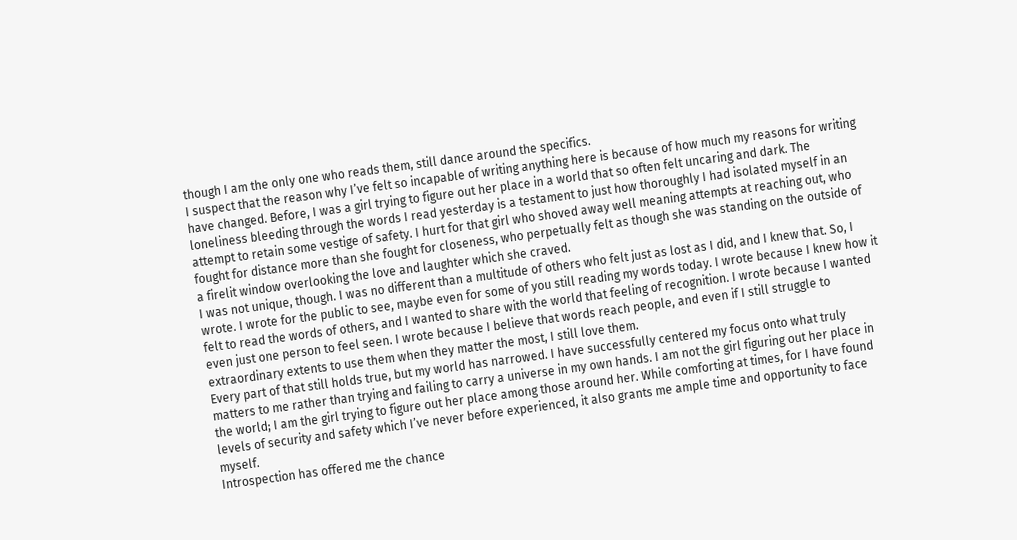though I am the only one who reads them, still dance around the specifics.
I suspect that the reason why I’ve felt so incapable of writing anything here is because of how much my reasons for writing have changed. Before, I was a girl trying to figure out her place in a world that so often felt uncaring and dark. The loneliness bleeding through the words I read yesterday is a testament to just how thoroughly I had isolated myself in an attempt to retain some vestige of safety. I hurt for that girl who shoved away well meaning attempts at reaching out, who fought for distance more than she fought for closeness, who perpetually felt as though she was standing on the outside of a firelit window overlooking the love and laughter which she craved.
I was not unique, though. I was no different than a multitude of others who felt just as lost as I did, and I knew that. So, I wrote. I wrote for the public to see, maybe even for some of you still reading my words today. I wrote because I knew how it felt to read the words of others, and I wanted to share with the world that feeling of recognition. I wrote because I wanted even just one person to feel seen. I wrote because I believe that words reach people, and even if I still struggle to extraordinary extents to use them when they matter the most, I still love them.
Every part of that still holds true, but my world has narrowed. I have successfully centered my focus onto what truly matters to me rather than trying and failing to carry a universe in my own hands. I am not the girl figuring out her place in the world; I am the girl trying to figure out her place among those around her. While comforting at times, for I have found levels of security and safety which I’ve never before experienced, it also grants me ample time and opportunity to face myself.
Introspection has offered me the chance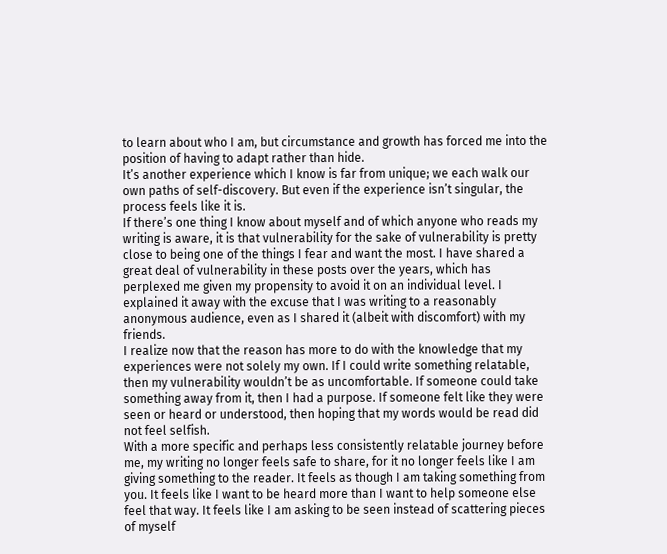to learn about who I am, but circumstance and growth has forced me into the position of having to adapt rather than hide.
It’s another experience which I know is far from unique; we each walk our own paths of self-discovery. But even if the experience isn’t singular, the process feels like it is.
If there’s one thing I know about myself and of which anyone who reads my writing is aware, it is that vulnerability for the sake of vulnerability is pretty close to being one of the things I fear and want the most. I have shared a great deal of vulnerability in these posts over the years, which has perplexed me given my propensity to avoid it on an individual level. I explained it away with the excuse that I was writing to a reasonably anonymous audience, even as I shared it (albeit with discomfort) with my friends.
I realize now that the reason has more to do with the knowledge that my experiences were not solely my own. If I could write something relatable, then my vulnerability wouldn’t be as uncomfortable. If someone could take something away from it, then I had a purpose. If someone felt like they were seen or heard or understood, then hoping that my words would be read did not feel selfish.
With a more specific and perhaps less consistently relatable journey before me, my writing no longer feels safe to share, for it no longer feels like I am giving something to the reader. It feels as though I am taking something from you. It feels like I want to be heard more than I want to help someone else feel that way. It feels like I am asking to be seen instead of scattering pieces of myself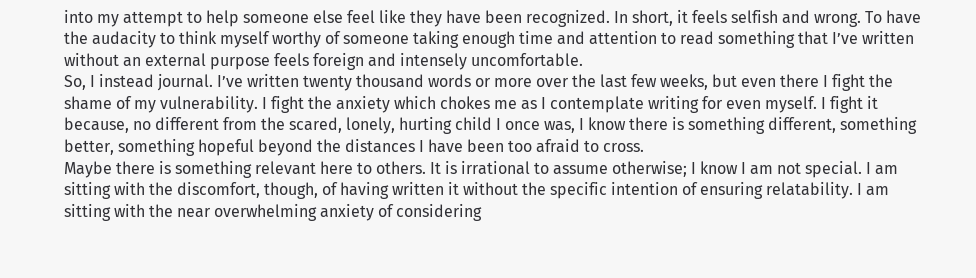into my attempt to help someone else feel like they have been recognized. In short, it feels selfish and wrong. To have the audacity to think myself worthy of someone taking enough time and attention to read something that I’ve written without an external purpose feels foreign and intensely uncomfortable.
So, I instead journal. I’ve written twenty thousand words or more over the last few weeks, but even there I fight the shame of my vulnerability. I fight the anxiety which chokes me as I contemplate writing for even myself. I fight it because, no different from the scared, lonely, hurting child I once was, I know there is something different, something better, something hopeful beyond the distances I have been too afraid to cross.
Maybe there is something relevant here to others. It is irrational to assume otherwise; I know I am not special. I am sitting with the discomfort, though, of having written it without the specific intention of ensuring relatability. I am sitting with the near overwhelming anxiety of considering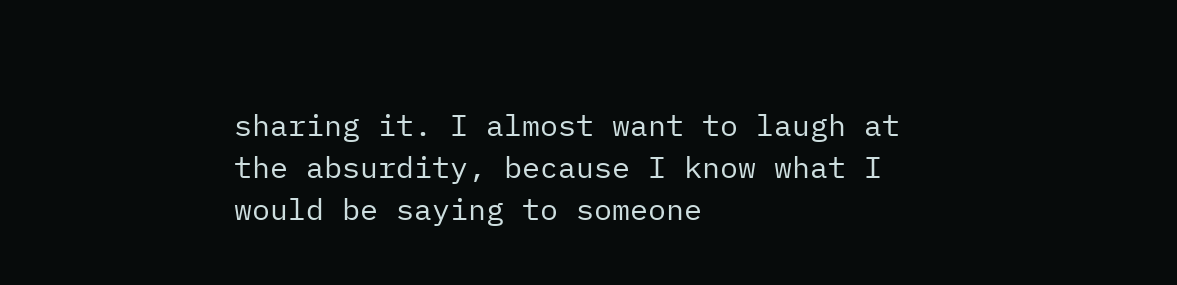sharing it. I almost want to laugh at the absurdity, because I know what I would be saying to someone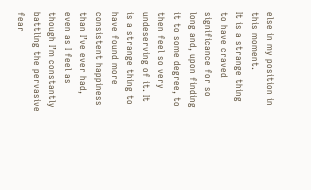else in my position in this moment.
It is a strange thing to have craved significance for so long and, upon finding it to some degree, to then feel so very undeserving of it. It is a strange thing to have found more consistent happiness than I’ve ever had, even as I feel as though I’m constantly battling the pervasive fear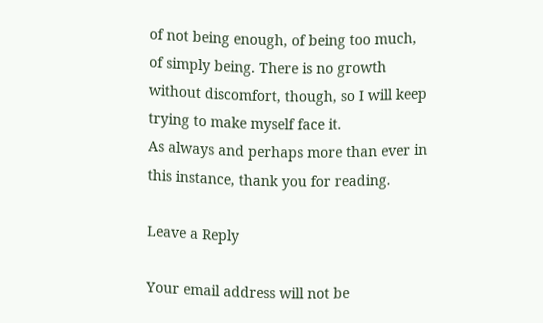of not being enough, of being too much, of simply being. There is no growth without discomfort, though, so I will keep trying to make myself face it.
As always and perhaps more than ever in this instance, thank you for reading.

Leave a Reply

Your email address will not be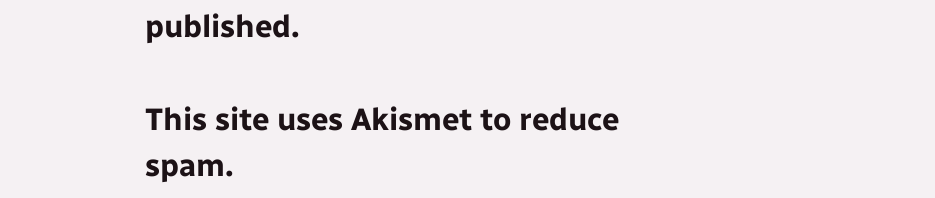published.

This site uses Akismet to reduce spam.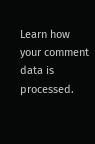Learn how your comment data is processed.